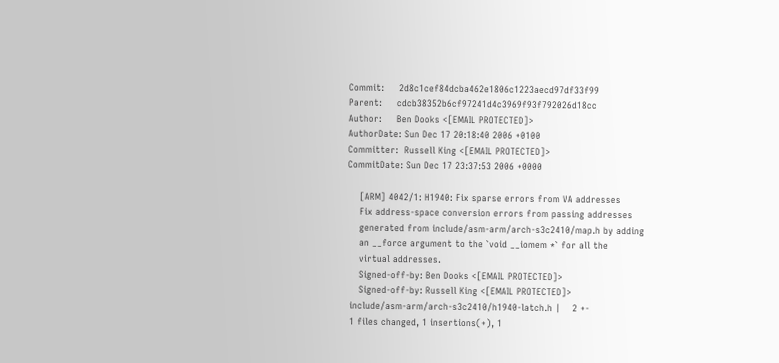Commit:     2d8c1cef84dcba462e1806c1223aecd97df33f99
Parent:     cdcb38352b6cf97241d4c3969f93f792026d18cc
Author:     Ben Dooks <[EMAIL PROTECTED]>
AuthorDate: Sun Dec 17 20:18:40 2006 +0100
Committer:  Russell King <[EMAIL PROTECTED]>
CommitDate: Sun Dec 17 23:37:53 2006 +0000

    [ARM] 4042/1: H1940: Fix sparse errors from VA addresses
    Fix address-space conversion errors from passing addresses
    generated from include/asm-arm/arch-s3c2410/map.h by adding
    an __force argument to the `void __iomem *` for all the
    virtual addresses.
    Signed-off-by: Ben Dooks <[EMAIL PROTECTED]>
    Signed-off-by: Russell King <[EMAIL PROTECTED]>
 include/asm-arm/arch-s3c2410/h1940-latch.h |    2 +-
 1 files changed, 1 insertions(+), 1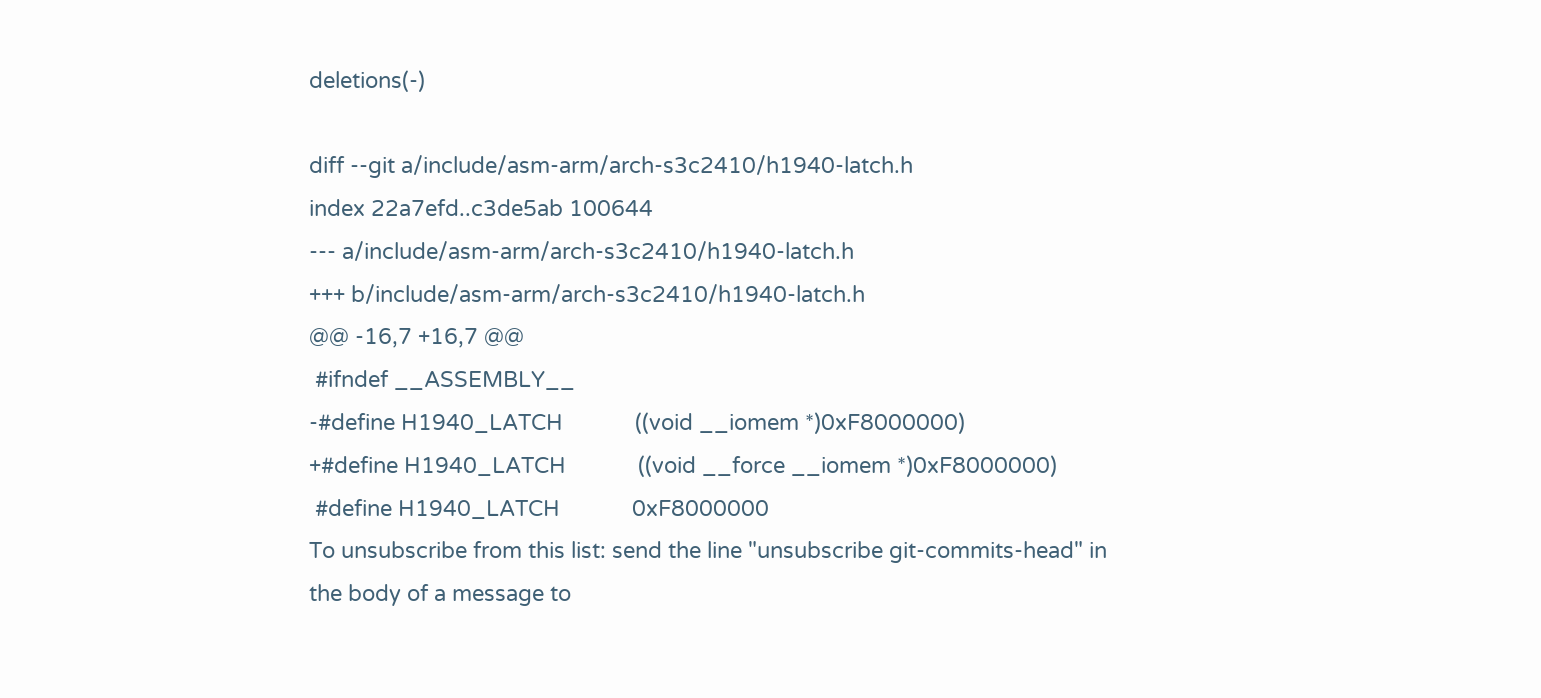deletions(-)

diff --git a/include/asm-arm/arch-s3c2410/h1940-latch.h
index 22a7efd..c3de5ab 100644
--- a/include/asm-arm/arch-s3c2410/h1940-latch.h
+++ b/include/asm-arm/arch-s3c2410/h1940-latch.h
@@ -16,7 +16,7 @@
 #ifndef __ASSEMBLY__
-#define H1940_LATCH            ((void __iomem *)0xF8000000)
+#define H1940_LATCH            ((void __force __iomem *)0xF8000000)
 #define H1940_LATCH            0xF8000000
To unsubscribe from this list: send the line "unsubscribe git-commits-head" in
the body of a message to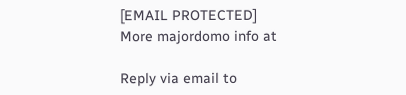[EMAIL PROTECTED]
More majordomo info at

Reply via email to